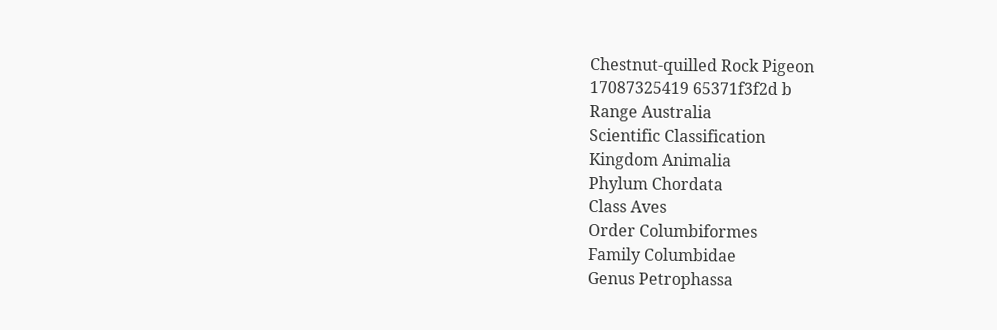Chestnut-quilled Rock Pigeon
17087325419 65371f3f2d b
Range Australia
Scientific Classification
Kingdom Animalia
Phylum Chordata
Class Aves
Order Columbiformes
Family Columbidae
Genus Petrophassa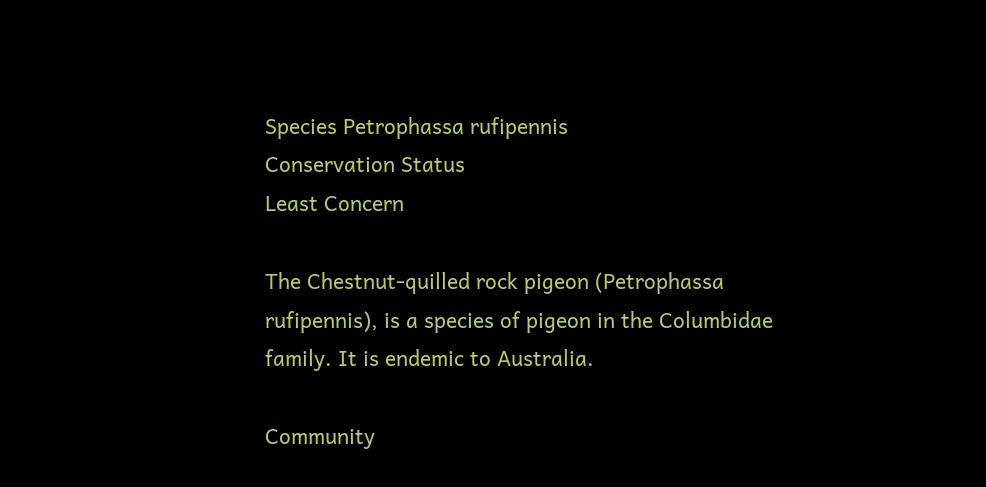Species Petrophassa rufipennis
Conservation Status
Least Concern

The Chestnut-quilled rock pigeon (Petrophassa rufipennis), is a species of pigeon in the Columbidae family. It is endemic to Australia.

Community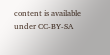content is available under CC-BY-SA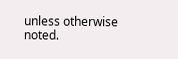unless otherwise noted.